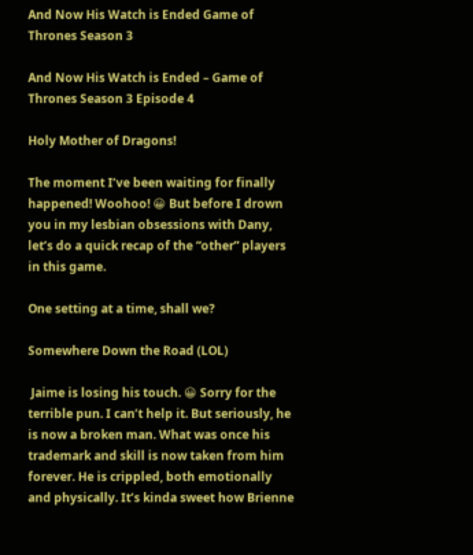And Now His Watch is Ended Game of Thrones Season 3

And Now His Watch is Ended – Game of Thrones Season 3 Episode 4

Holy Mother of Dragons!

The moment I’ve been waiting for finally happened! Woohoo! 😀 But before I drown you in my lesbian obsessions with Dany, let’s do a quick recap of the “other” players in this game.

One setting at a time, shall we?

Somewhere Down the Road (LOL)

 Jaime is losing his touch. 😀 Sorry for the terrible pun. I can’t help it. But seriously, he is now a broken man. What was once his trademark and skill is now taken from him forever. He is crippled, both emotionally and physically. It’s kinda sweet how Brienne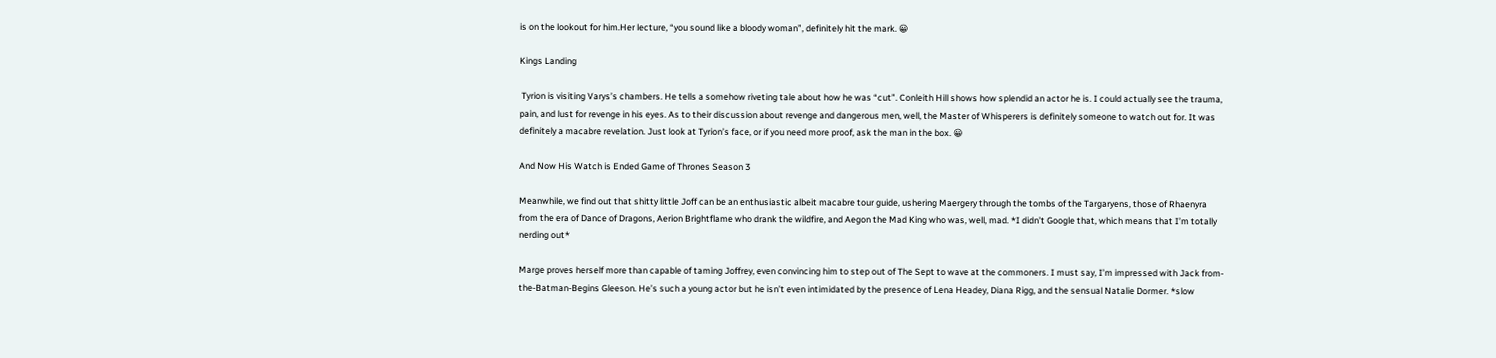is on the lookout for him.Her lecture, “you sound like a bloody woman”, definitely hit the mark. 😀

Kings Landing

 Tyrion is visiting Varys’s chambers. He tells a somehow riveting tale about how he was “cut”. Conleith Hill shows how splendid an actor he is. I could actually see the trauma, pain, and lust for revenge in his eyes. As to their discussion about revenge and dangerous men, well, the Master of Whisperers is definitely someone to watch out for. It was definitely a macabre revelation. Just look at Tyrion’s face, or if you need more proof, ask the man in the box. 😀

And Now His Watch is Ended Game of Thrones Season 3

Meanwhile, we find out that shitty little Joff can be an enthusiastic albeit macabre tour guide, ushering Maergery through the tombs of the Targaryens, those of Rhaenyra from the era of Dance of Dragons, Aerion Brightflame who drank the wildfire, and Aegon the Mad King who was, well, mad. *I didn’t Google that, which means that I’m totally nerding out*

Marge proves herself more than capable of taming Joffrey, even convincing him to step out of The Sept to wave at the commoners. I must say, I’m impressed with Jack from-the-Batman-Begins Gleeson. He’s such a young actor but he isn’t even intimidated by the presence of Lena Headey, Diana Rigg, and the sensual Natalie Dormer. *slow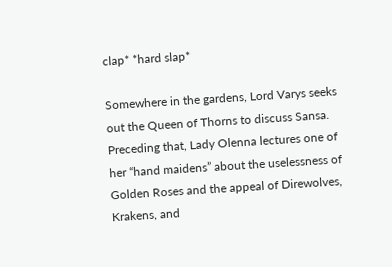clap* *hard slap*

Somewhere in the gardens, Lord Varys seeks out the Queen of Thorns to discuss Sansa. Preceding that, Lady Olenna lectures one of her “hand maidens” about the uselessness of Golden Roses and the appeal of Direwolves, Krakens, and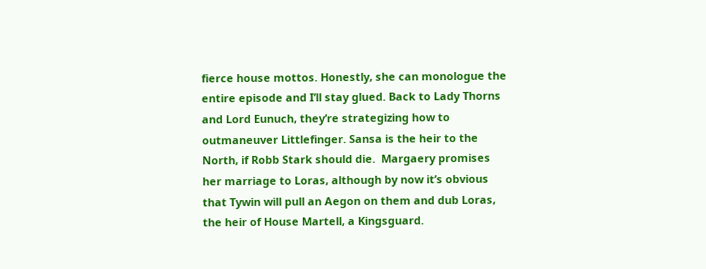fierce house mottos. Honestly, she can monologue the entire episode and I’ll stay glued. Back to Lady Thorns and Lord Eunuch, they’re strategizing how to outmaneuver Littlefinger. Sansa is the heir to the North, if Robb Stark should die.  Margaery promises her marriage to Loras, although by now it’s obvious that Tywin will pull an Aegon on them and dub Loras, the heir of House Martell, a Kingsguard.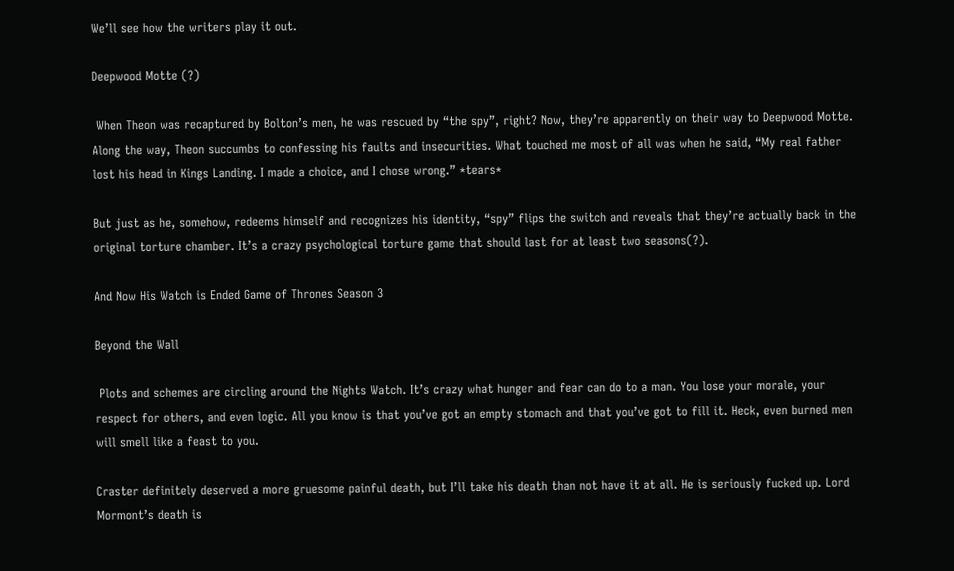We’ll see how the writers play it out.

Deepwood Motte (?)

 When Theon was recaptured by Bolton’s men, he was rescued by “the spy”, right? Now, they’re apparently on their way to Deepwood Motte. Along the way, Theon succumbs to confessing his faults and insecurities. What touched me most of all was when he said, “My real father lost his head in Kings Landing. I made a choice, and I chose wrong.” *tears*

But just as he, somehow, redeems himself and recognizes his identity, “spy” flips the switch and reveals that they’re actually back in the original torture chamber. It’s a crazy psychological torture game that should last for at least two seasons(?).

And Now His Watch is Ended Game of Thrones Season 3

Beyond the Wall

 Plots and schemes are circling around the Nights Watch. It’s crazy what hunger and fear can do to a man. You lose your morale, your respect for others, and even logic. All you know is that you’ve got an empty stomach and that you’ve got to fill it. Heck, even burned men will smell like a feast to you.

Craster definitely deserved a more gruesome painful death, but I’ll take his death than not have it at all. He is seriously fucked up. Lord Mormont’s death is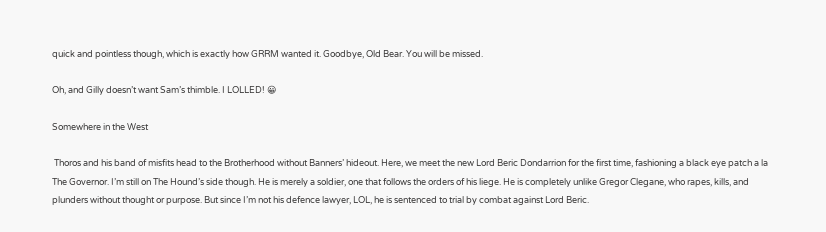quick and pointless though, which is exactly how GRRM wanted it. Goodbye, Old Bear. You will be missed.

Oh, and Gilly doesn’t want Sam’s thimble. I LOLLED! 😀

Somewhere in the West

 Thoros and his band of misfits head to the Brotherhood without Banners’ hideout. Here, we meet the new Lord Beric Dondarrion for the first time, fashioning a black eye patch a la The Governor. I’m still on The Hound’s side though. He is merely a soldier, one that follows the orders of his liege. He is completely unlike Gregor Clegane, who rapes, kills, and plunders without thought or purpose. But since I’m not his defence lawyer, LOL, he is sentenced to trial by combat against Lord Beric.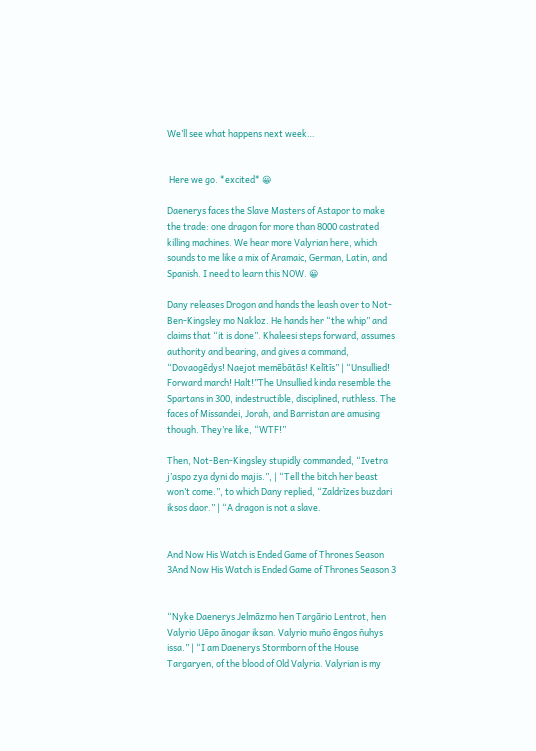We’ll see what happens next week…


 Here we go. *excited* 😀

Daenerys faces the Slave Masters of Astapor to make the trade: one dragon for more than 8000 castrated killing machines. We hear more Valyrian here, which sounds to me like a mix of Aramaic, German, Latin, and Spanish. I need to learn this NOW. 😀

Dany releases Drogon and hands the leash over to Not-Ben-Kingsley mo Nakloz. He hands her “the whip” and claims that “it is done”. Khaleesi steps forward, assumes authority and bearing, and gives a command, “Dovaogēdys! Naejot memēbātās! Kelītīs” | “Unsullied! Forward march! Halt!”The Unsullied kinda resemble the Spartans in 300, indestructible, disciplined, ruthless. The faces of Missandei, Jorah, and Barristan are amusing though. They’re like, “WTF!”

Then, Not-Ben-Kingsley stupidly commanded, “Ivetra j’aspo zya dyni do majis.”, | “Tell the bitch her beast won’t come.”, to which Dany replied, “Zaldrīzes buzdari iksos daor.” | “A dragon is not a slave.


And Now His Watch is Ended Game of Thrones Season 3And Now His Watch is Ended Game of Thrones Season 3


“Nyke Daenerys Jelmāzmo hen Targārio Lentrot, hen Valyrio Uēpo ānogar iksan. Valyrio muño ēngos ñuhys issa.” | “I am Daenerys Stormborn of the House Targaryen, of the blood of Old Valyria. Valyrian is my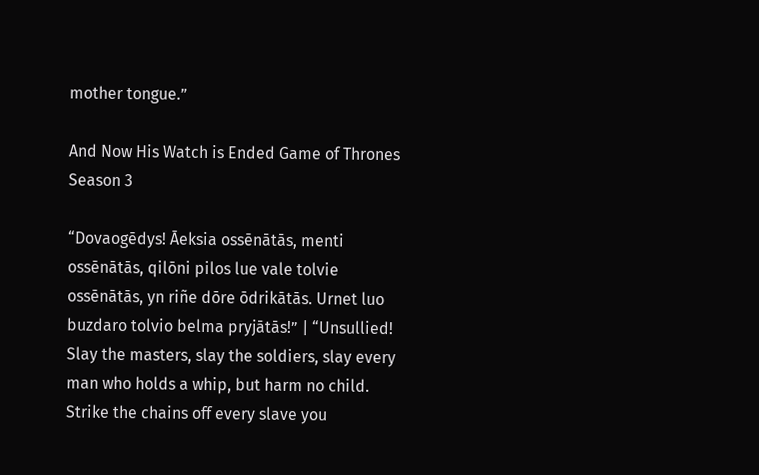mother tongue.”

And Now His Watch is Ended Game of Thrones Season 3

“Dovaogēdys! Āeksia ossēnātās, menti ossēnātās, qilōni pilos lue vale tolvie ossēnātās, yn riñe dōre ōdrikātās. Urnet luo buzdaro tolvio belma pryjātās!” | “Unsullied! Slay the masters, slay the soldiers, slay every man who holds a whip, but harm no child. Strike the chains off every slave you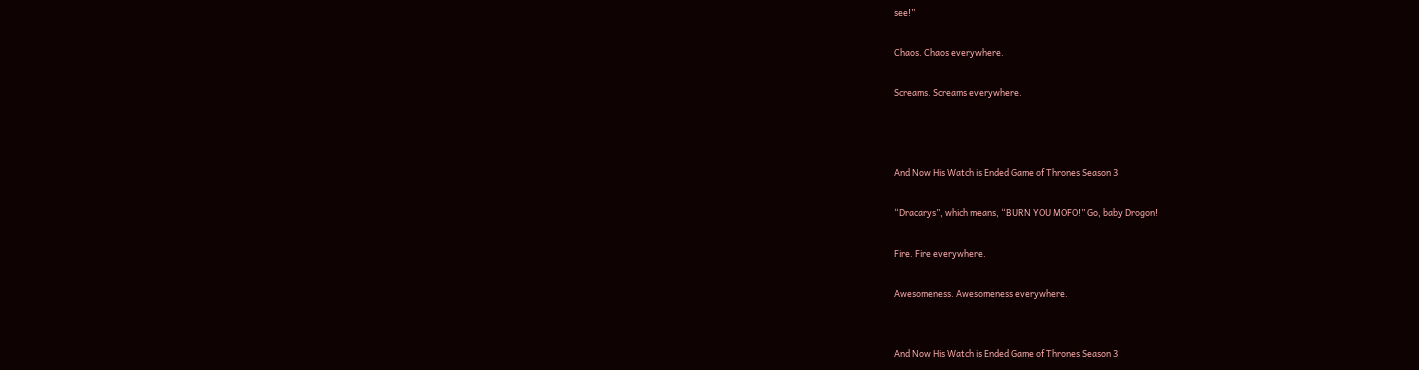see!”

Chaos. Chaos everywhere.

Screams. Screams everywhere.



And Now His Watch is Ended Game of Thrones Season 3

“Dracarys”, which means, “BURN YOU MOFO!” Go, baby Drogon!

Fire. Fire everywhere.

Awesomeness. Awesomeness everywhere.


And Now His Watch is Ended Game of Thrones Season 3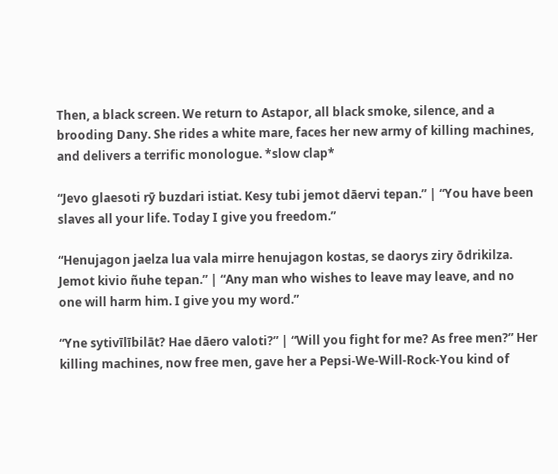Then, a black screen. We return to Astapor, all black smoke, silence, and a brooding Dany. She rides a white mare, faces her new army of killing machines, and delivers a terrific monologue. *slow clap*

“Jevo glaesoti rȳ buzdari istiat. Kesy tubi jemot dāervi tepan.” | “You have been slaves all your life. Today I give you freedom.”

“Henujagon jaelza lua vala mirre henujagon kostas, se daorys ziry ōdrikilza. Jemot kivio ñuhe tepan.” | “Any man who wishes to leave may leave, and no one will harm him. I give you my word.”

“Yne sytivīlībilāt? Hae dāero valoti?” | “Will you fight for me? As free men?” Her killing machines, now free men, gave her a Pepsi-We-Will-Rock-You kind of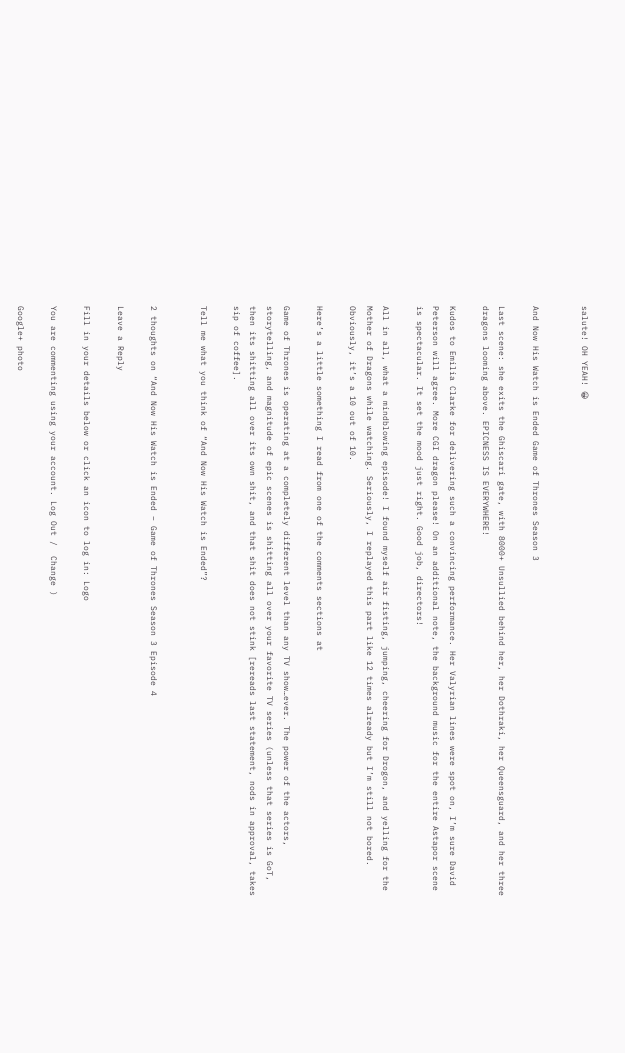salute! OH YEAH! 😀


And Now His Watch is Ended Game of Thrones Season 3

Last scene: she exits the Ghiscari gate, with 8000+ Unsullied behind her, her Dothraki, her Queensguard, and her three dragons looming above. EPICNESS IS EVERYWHERE!

Kudos to Emilia Clarke for delivering such a convincing performance. Her Valyrian lines were spot on, I’m sure David Peterson will agree. More CGI dragon please! On an additional note, the background music for the entire Astapor scene is spectacular. It set the mood just right. Good job, directors!

All in all, what a mindblowing episode! I found myself air fisting, jumping, cheering for Drogon, and yelling for the Mother of Dragons while watching. Seriously, I replayed this part like 12 times already but I’m still not bored. Obviously, it’s a 10 out of 10.

Here’s a little something I read from one of the comments sections at

Game of Thrones is operating at a completely different level than any TV show…ever. The power of the actors, storytelling, and magnitude of epic scenes is shitting all over your favorite TV series (unless that series is GoT, then its shitting all over its own shit, and that shit does not stink [rereads last statement, nods in approval, takes sip of coffee].

Tell me what you think of “And Now His Watch is Ended”?


2 thoughts on “And Now His Watch is Ended – Game of Thrones Season 3 Episode 4

Leave a Reply

Fill in your details below or click an icon to log in: Logo

You are commenting using your account. Log Out /  Change )

Google+ photo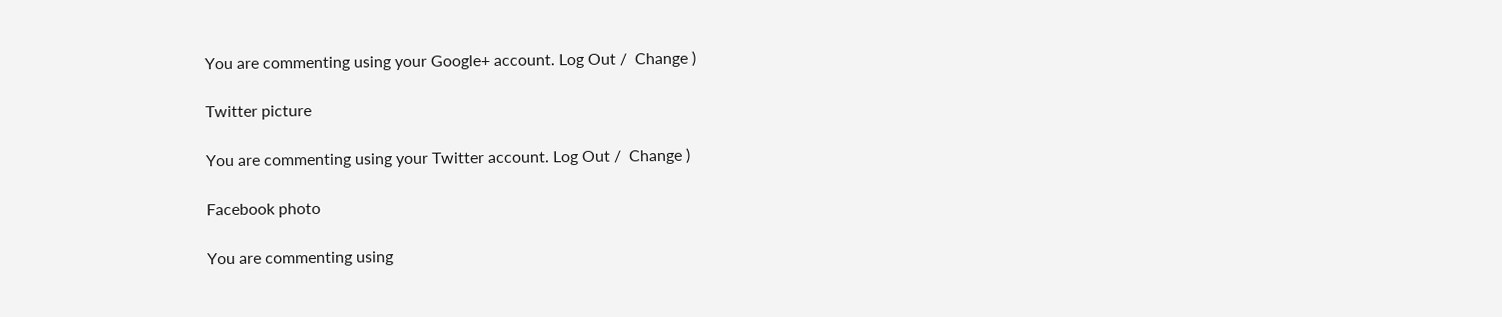You are commenting using your Google+ account. Log Out /  Change )

Twitter picture

You are commenting using your Twitter account. Log Out /  Change )

Facebook photo

You are commenting using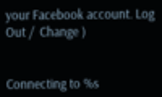your Facebook account. Log Out /  Change )


Connecting to %s